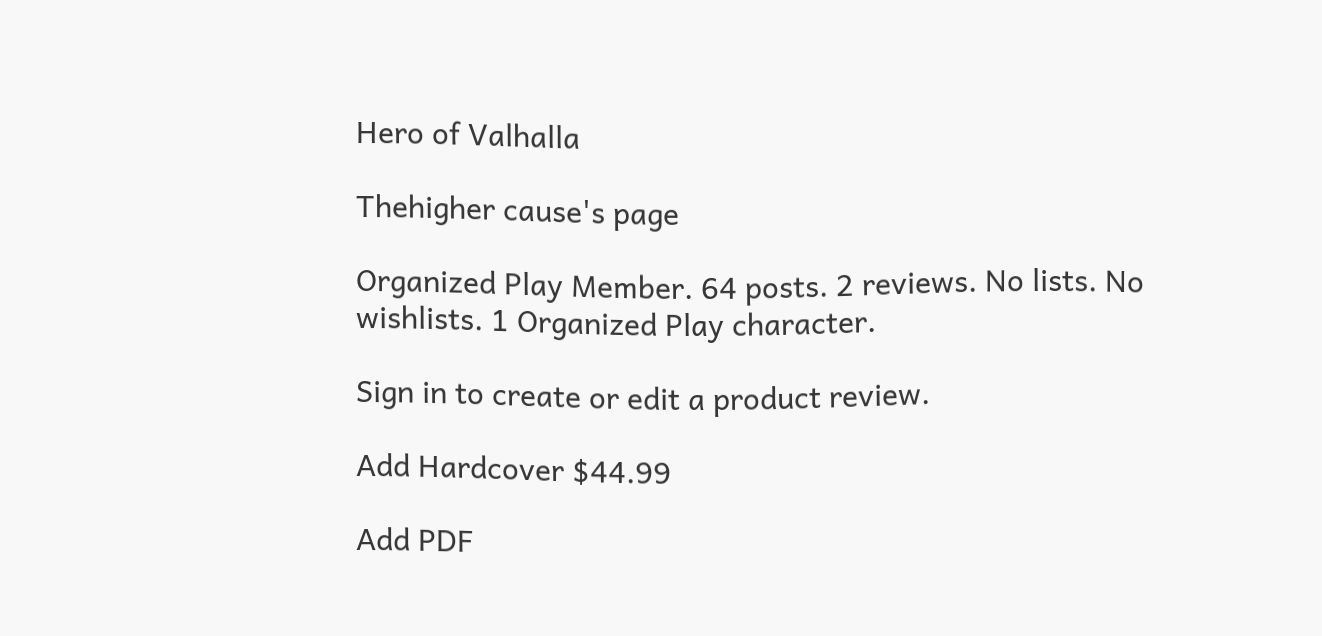Hero of Valhalla

Thehigher cause's page

Organized Play Member. 64 posts. 2 reviews. No lists. No wishlists. 1 Organized Play character.

Sign in to create or edit a product review.

Add Hardcover $44.99

Add PDF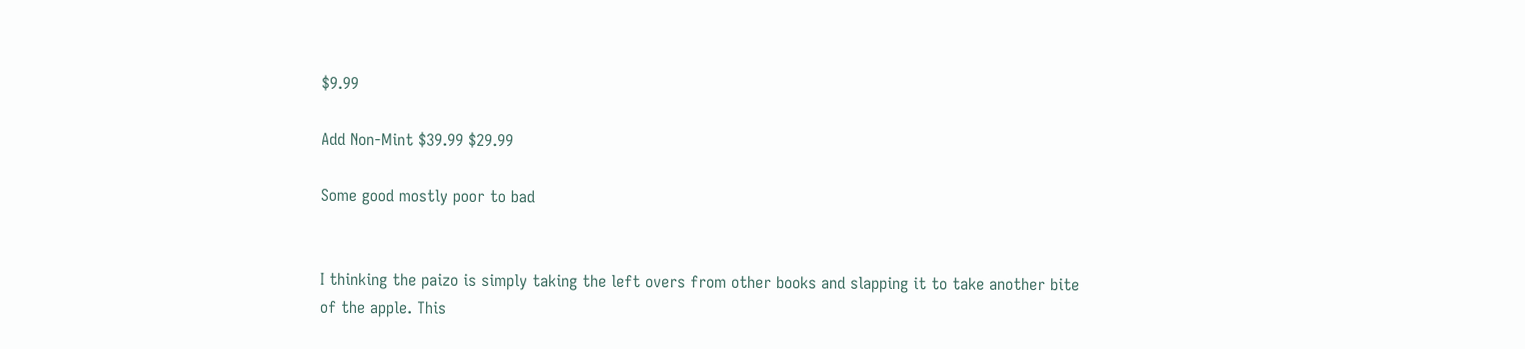$9.99

Add Non-Mint $39.99 $29.99

Some good mostly poor to bad


I thinking the paizo is simply taking the left overs from other books and slapping it to take another bite of the apple. This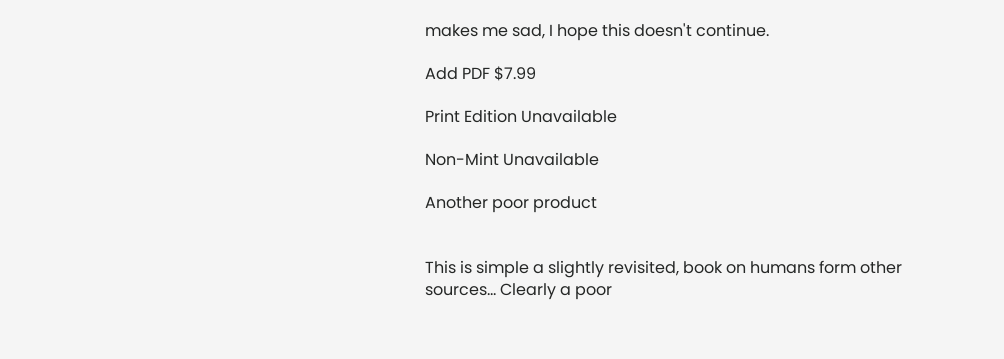makes me sad, I hope this doesn't continue.

Add PDF $7.99

Print Edition Unavailable

Non-Mint Unavailable

Another poor product


This is simple a slightly revisited, book on humans form other sources... Clearly a poor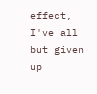effect, I've all but given up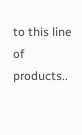to this line of products..